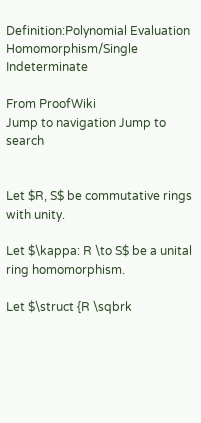Definition:Polynomial Evaluation Homomorphism/Single Indeterminate

From ProofWiki
Jump to navigation Jump to search


Let $R, S$ be commutative rings with unity.

Let $\kappa: R \to S$ be a unital ring homomorphism.

Let $\struct {R \sqbrk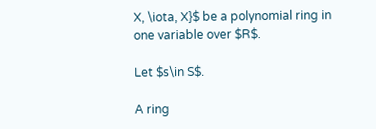X, \iota, X}$ be a polynomial ring in one variable over $R$.

Let $s\in S$.

A ring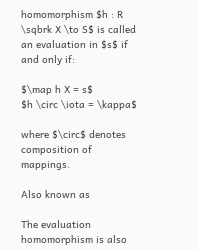homomorphism $h : R \sqbrk X \to S$ is called an evaluation in $s$ if and only if:

$\map h X = s$
$h \circ \iota = \kappa$

where $\circ$ denotes composition of mappings.

Also known as

The evaluation homomorphism is also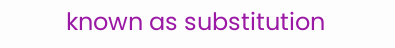known as substitution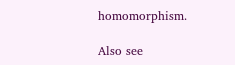homomorphism.

Also see